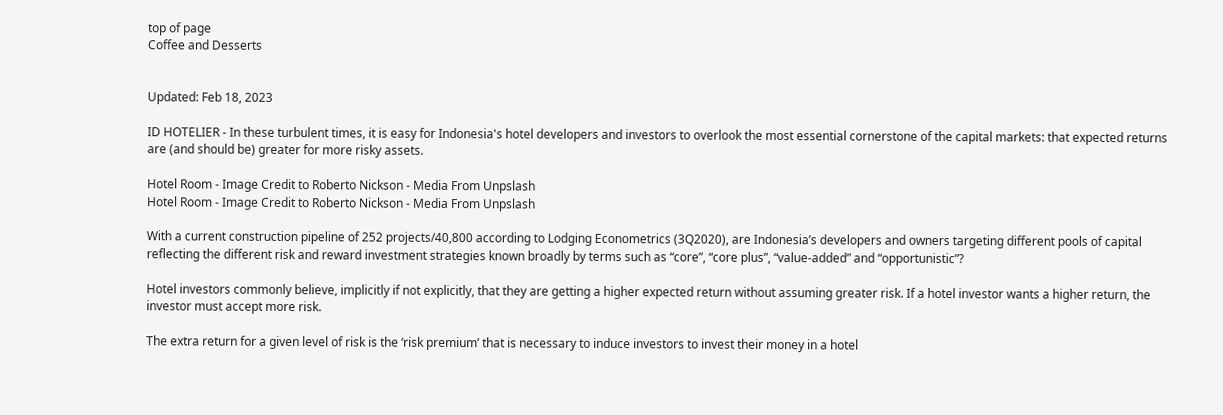top of page
Coffee and Desserts


Updated: Feb 18, 2023

ID HOTELIER - In these turbulent times, it is easy for Indonesia's hotel developers and investors to overlook the most essential cornerstone of the capital markets: that expected returns are (and should be) greater for more risky assets.

Hotel Room - Image Credit to Roberto Nickson - Media From Unpslash
Hotel Room - Image Credit to Roberto Nickson - Media From Unpslash

With a current construction pipeline of 252 projects/40,800 according to Lodging Econometrics (3Q2020), are Indonesia’s developers and owners targeting different pools of capital reflecting the different risk and reward investment strategies known broadly by terms such as “core”, “core plus”, “value-added” and “opportunistic”?

Hotel investors commonly believe, implicitly if not explicitly, that they are getting a higher expected return without assuming greater risk. If a hotel investor wants a higher return, the investor must accept more risk.

The extra return for a given level of risk is the ‘risk premium’ that is necessary to induce investors to invest their money in a hotel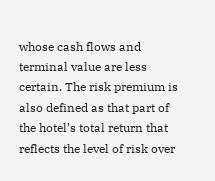whose cash flows and terminal value are less certain. The risk premium is also defined as that part of the hotel’s total return that reflects the level of risk over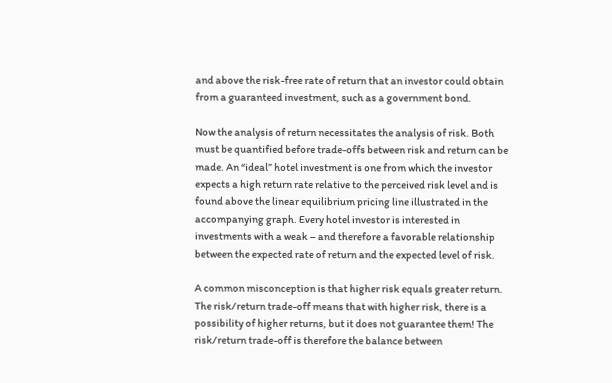and above the risk-free rate of return that an investor could obtain from a guaranteed investment, such as a government bond.

Now the analysis of return necessitates the analysis of risk. Both must be quantified before trade-offs between risk and return can be made. An “ideal” hotel investment is one from which the investor expects a high return rate relative to the perceived risk level and is found above the linear equilibrium pricing line illustrated in the accompanying graph. Every hotel investor is interested in investments with a weak – and therefore a favorable relationship between the expected rate of return and the expected level of risk.

A common misconception is that higher risk equals greater return. The risk/return trade-off means that with higher risk, there is a possibility of higher returns, but it does not guarantee them! The risk/return trade-off is therefore the balance between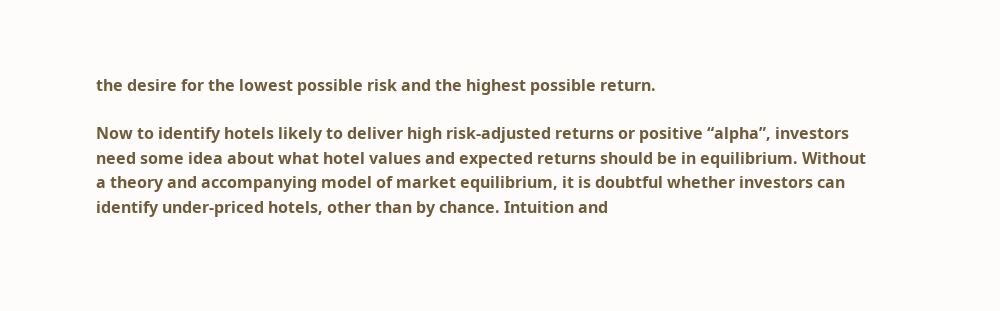the desire for the lowest possible risk and the highest possible return.

Now to identify hotels likely to deliver high risk-adjusted returns or positive “alpha”, investors need some idea about what hotel values and expected returns should be in equilibrium. Without a theory and accompanying model of market equilibrium, it is doubtful whether investors can identify under-priced hotels, other than by chance. Intuition and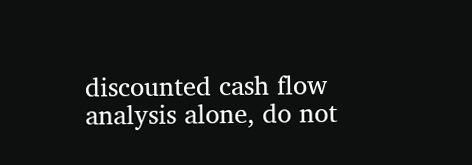discounted cash flow analysis alone, do not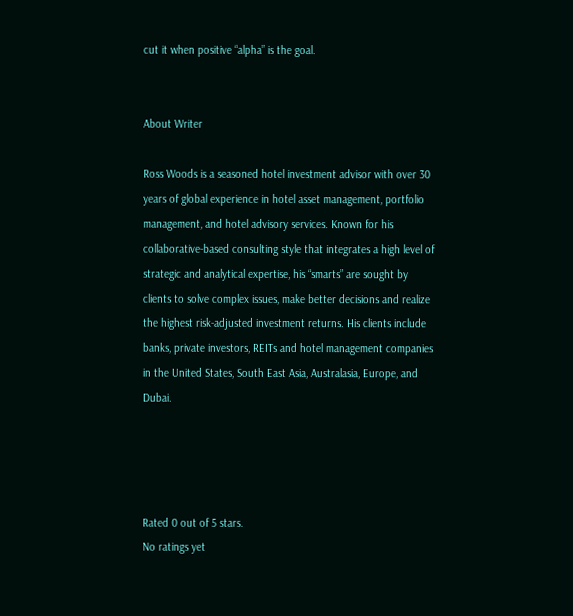cut it when positive “alpha” is the goal.


About Writer

Ross Woods is a seasoned hotel investment advisor with over 30 years of global experience in hotel asset management, portfolio management, and hotel advisory services. Known for his collaborative-based consulting style that integrates a high level of strategic and analytical expertise, his “smarts” are sought by clients to solve complex issues, make better decisions and realize the highest risk-adjusted investment returns. His clients include banks, private investors, REITs and hotel management companies in the United States, South East Asia, Australasia, Europe, and Dubai.




Rated 0 out of 5 stars.
No ratings yet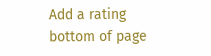Add a rating
bottom of page